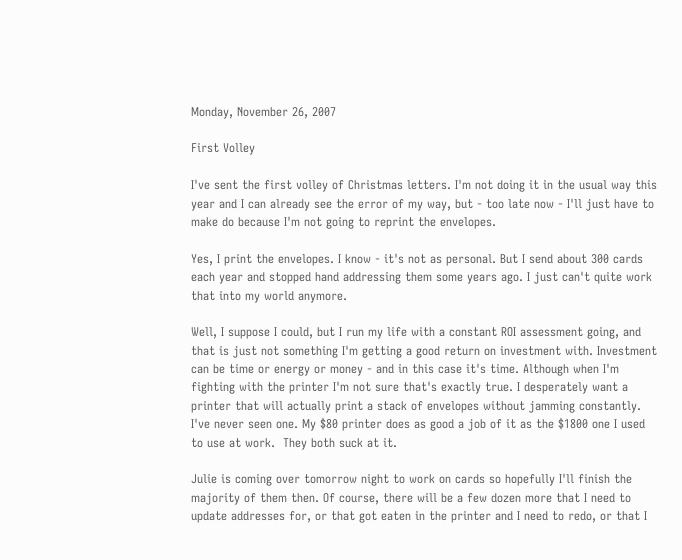Monday, November 26, 2007

First Volley

I've sent the first volley of Christmas letters. I'm not doing it in the usual way this year and I can already see the error of my way, but - too late now - I'll just have to make do because I'm not going to reprint the envelopes.

Yes, I print the envelopes. I know - it's not as personal. But I send about 300 cards each year and stopped hand addressing them some years ago. I just can't quite work that into my world anymore.

Well, I suppose I could, but I run my life with a constant ROI assessment going, and that is just not something I'm getting a good return on investment with. Investment can be time or energy or money - and in this case it's time. Although when I'm fighting with the printer I'm not sure that's exactly true. I desperately want a printer that will actually print a stack of envelopes without jamming constantly. I've never seen one. My $80 printer does as good a job of it as the $1800 one I used to use at work.  They both suck at it.

Julie is coming over tomorrow night to work on cards so hopefully I'll finish the majority of them then. Of course, there will be a few dozen more that I need to update addresses for, or that got eaten in the printer and I need to redo, or that I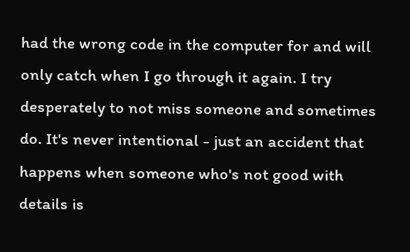had the wrong code in the computer for and will only catch when I go through it again. I try desperately to not miss someone and sometimes do. It's never intentional - just an accident that happens when someone who's not good with details is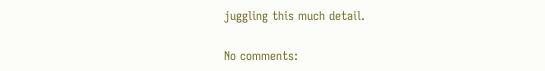juggling this much detail.

No comments: